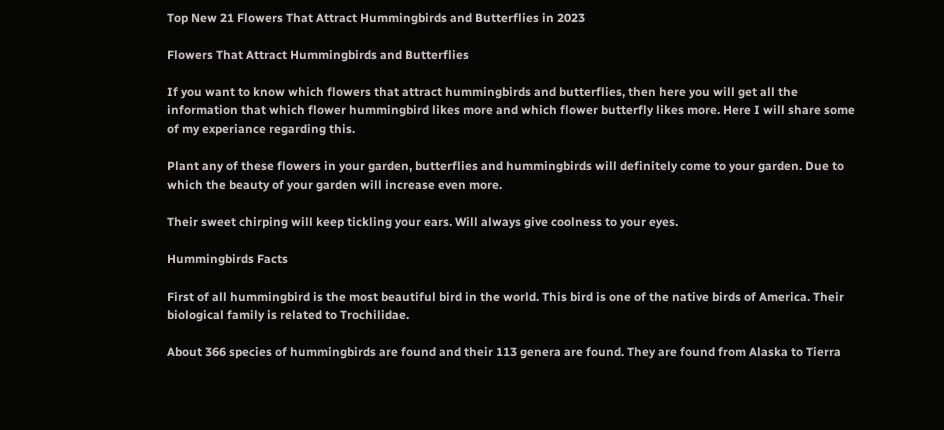Top New 21 Flowers That Attract Hummingbirds and Butterflies in 2023

Flowers That Attract Hummingbirds and Butterflies

If you want to know which flowers that attract hummingbirds and butterflies, then here you will get all the information that which flower hummingbird likes more and which flower butterfly likes more. Here I will share some of my experiance regarding this.

Plant any of these flowers in your garden, butterflies and hummingbirds will definitely come to your garden. Due to which the beauty of your garden will increase even more.

Their sweet chirping will keep tickling your ears. Will always give coolness to your eyes.

Hummingbirds Facts

First of all hummingbird is the most beautiful bird in the world. This bird is one of the native birds of America. Their biological family is related to Trochilidae.

About 366 species of hummingbirds are found and their 113 genera are found. They are found from Alaska to Tierra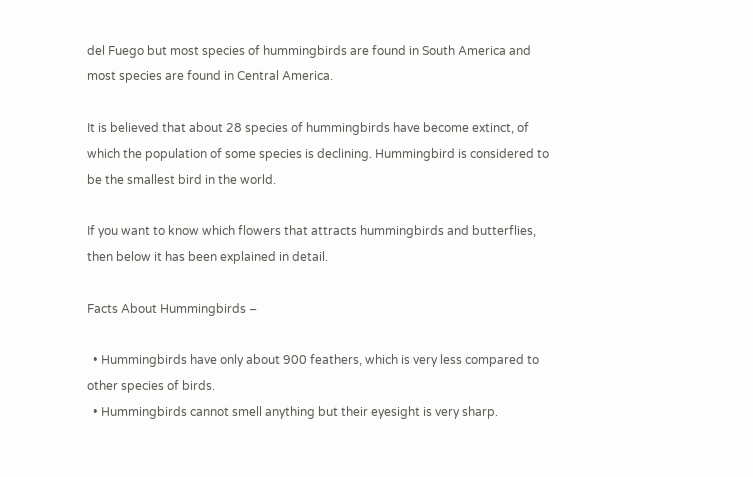del Fuego but most species of hummingbirds are found in South America and most species are found in Central America.

It is believed that about 28 species of hummingbirds have become extinct, of which the population of some species is declining. Hummingbird is considered to be the smallest bird in the world.

If you want to know which flowers that attracts hummingbirds and butterflies, then below it has been explained in detail.

Facts About Hummingbirds –

  • Hummingbirds have only about 900 feathers, which is very less compared to other species of birds.
  • Hummingbirds cannot smell anything but their eyesight is very sharp.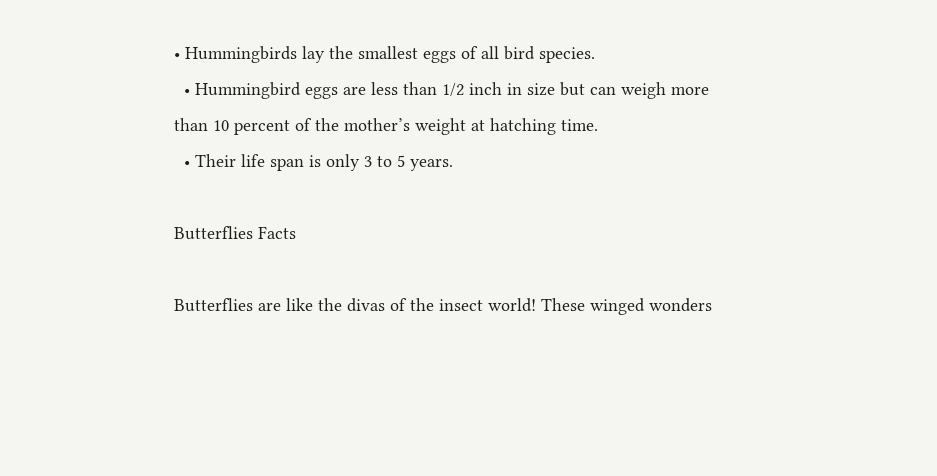• Hummingbirds lay the smallest eggs of all bird species.
  • Hummingbird eggs are less than 1/2 inch in size but can weigh more than 10 percent of the mother’s weight at hatching time.
  • Their life span is only 3 to 5 years.

Butterflies Facts

Butterflies are like the divas of the insect world! These winged wonders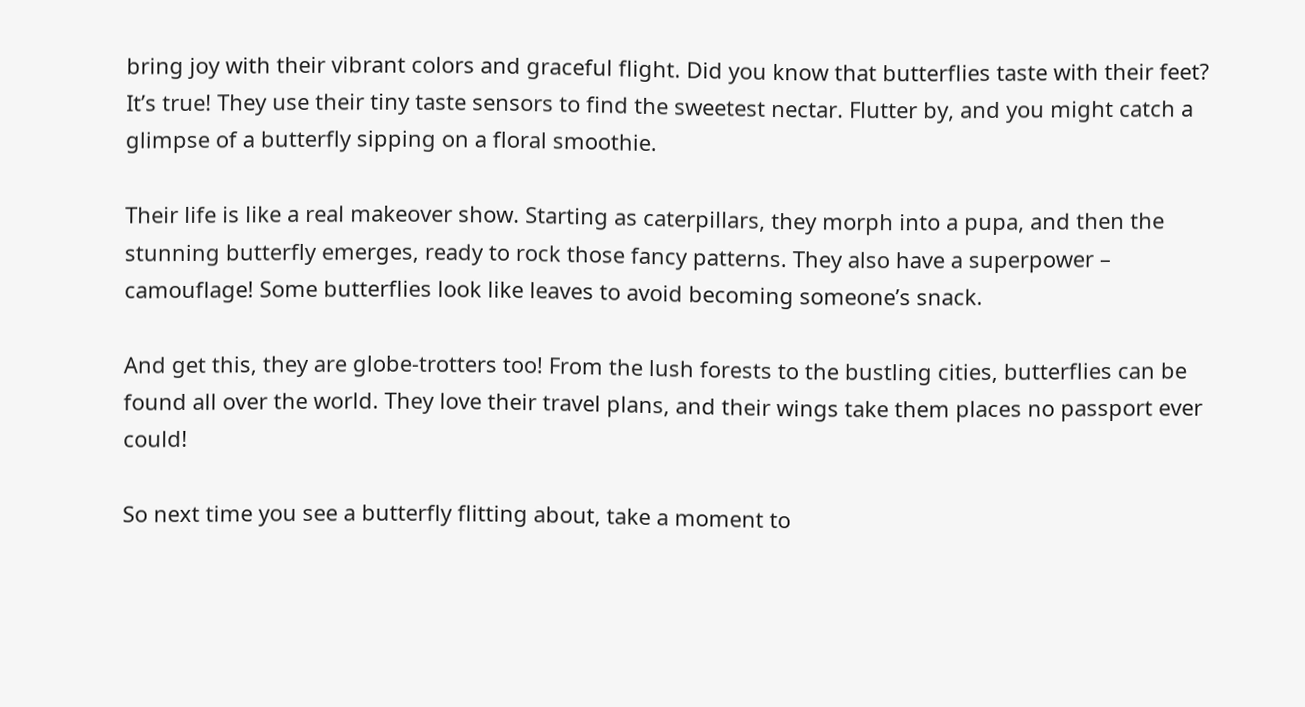bring joy with their vibrant colors and graceful flight. Did you know that butterflies taste with their feet? It’s true! They use their tiny taste sensors to find the sweetest nectar. Flutter by, and you might catch a glimpse of a butterfly sipping on a floral smoothie.

Their life is like a real makeover show. Starting as caterpillars, they morph into a pupa, and then the stunning butterfly emerges, ready to rock those fancy patterns. They also have a superpower – camouflage! Some butterflies look like leaves to avoid becoming someone’s snack.

And get this, they are globe-trotters too! From the lush forests to the bustling cities, butterflies can be found all over the world. They love their travel plans, and their wings take them places no passport ever could!

So next time you see a butterfly flitting about, take a moment to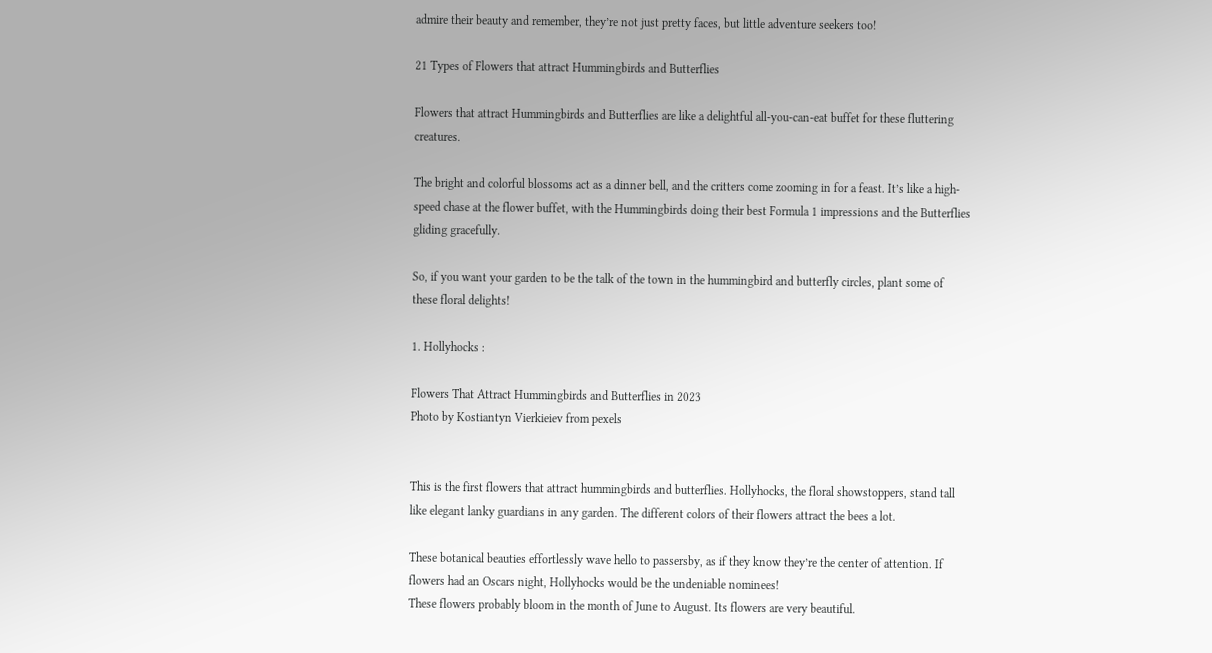admire their beauty and remember, they’re not just pretty faces, but little adventure seekers too!

21 Types of Flowers that attract Hummingbirds and Butterflies

Flowers that attract Hummingbirds and Butterflies are like a delightful all-you-can-eat buffet for these fluttering creatures.

The bright and colorful blossoms act as a dinner bell, and the critters come zooming in for a feast. It’s like a high-speed chase at the flower buffet, with the Hummingbirds doing their best Formula 1 impressions and the Butterflies gliding gracefully.

So, if you want your garden to be the talk of the town in the hummingbird and butterfly circles, plant some of these floral delights!

1. Hollyhocks :

Flowers That Attract Hummingbirds and Butterflies in 2023
Photo by Kostiantyn Vierkieiev from pexels


This is the first flowers that attract hummingbirds and butterflies. Hollyhocks, the floral showstoppers, stand tall like elegant lanky guardians in any garden. The different colors of their flowers attract the bees a lot.

These botanical beauties effortlessly wave hello to passersby, as if they know they’re the center of attention. If flowers had an Oscars night, Hollyhocks would be the undeniable nominees!
These flowers probably bloom in the month of June to August. Its flowers are very beautiful.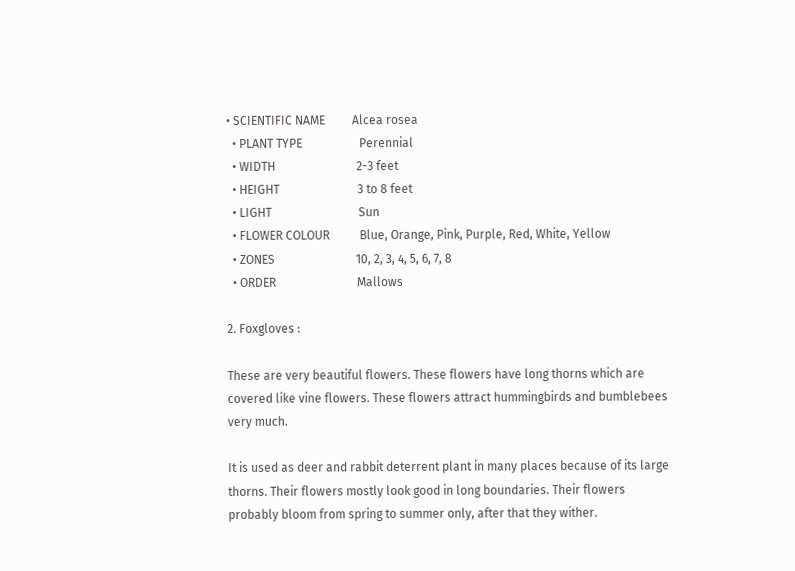• SCIENTIFIC NAME         Alcea rosea
  • PLANT TYPE                   Perennial
  • WIDTH                           2-3 feet
  • HEIGHT                          3 to 8 feet
  • LIGHT                             Sun
  • FLOWER COLOUR          Blue, Orange, Pink, Purple, Red, White, Yellow
  • ZONES                           10, 2, 3, 4, 5, 6, 7, 8
  • ORDER                           Mallows

2. Foxgloves :

These are very beautiful flowers. These flowers have long thorns which are covered like vine flowers. These flowers attract hummingbirds and bumblebees very much.

It is used as deer and rabbit deterrent plant in many places because of its large thorns. Their flowers mostly look good in long boundaries. Their flowers probably bloom from spring to summer only, after that they wither.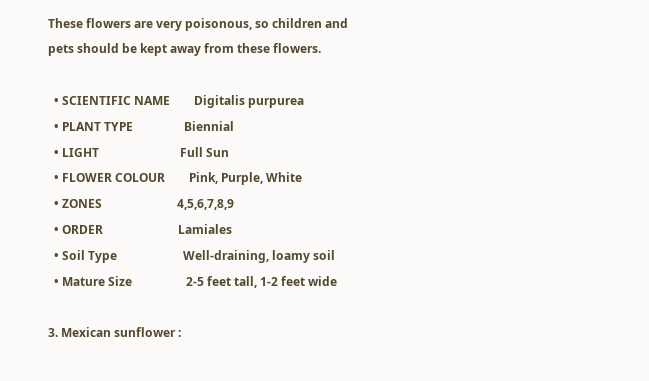These flowers are very poisonous, so children and pets should be kept away from these flowers.

  • SCIENTIFIC NAME        Digitalis purpurea
  • PLANT TYPE                 Biennial
  • LIGHT                           Full Sun
  • FLOWER COLOUR        Pink, Purple, White
  • ZONES                         4,5,6,7,8,9
  • ORDER                         Lamiales
  • Soil Type                      Well-draining, loamy soil
  • Mature Size                  2-5 feet tall, 1-2 feet wide

3. Mexican sunflower :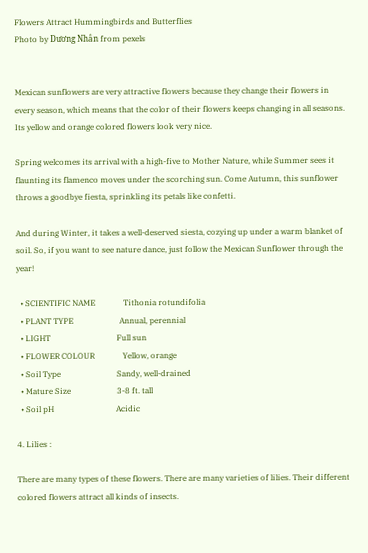Flowers Attract Hummingbirds and Butterflies
Photo by Dương Nhân from pexels


Mexican sunflowers are very attractive flowers because they change their flowers in every season, which means that the color of their flowers keeps changing in all seasons. Its yellow and orange colored flowers look very nice.

Spring welcomes its arrival with a high-five to Mother Nature, while Summer sees it flaunting its flamenco moves under the scorching sun. Come Autumn, this sunflower throws a goodbye fiesta, sprinkling its petals like confetti.

And during Winter, it takes a well-deserved siesta, cozying up under a warm blanket of soil. So, if you want to see nature dance, just follow the Mexican Sunflower through the year!

  • SCIENTIFIC NAME              Tithonia rotundifolia
  • PLANT TYPE                       Annual, perennial
  • LIGHT                                 Full sun
  • FLOWER COLOUR              Yellow, orange
  • Soil Type                            Sandy, well-drained
  • Mature Size                       3-8 ft. tall
  • Soil pH                               Acidic

4. Lilies :

There are many types of these flowers. There are many varieties of lilies. Their different colored flowers attract all kinds of insects.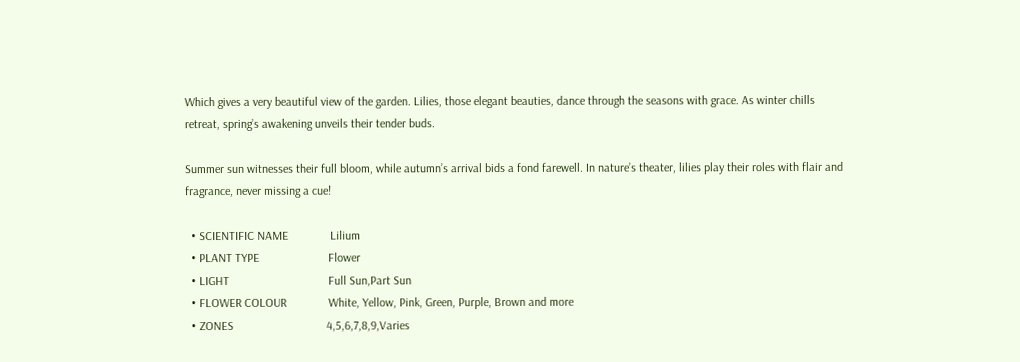Which gives a very beautiful view of the garden. Lilies, those elegant beauties, dance through the seasons with grace. As winter chills retreat, spring’s awakening unveils their tender buds.

Summer sun witnesses their full bloom, while autumn’s arrival bids a fond farewell. In nature’s theater, lilies play their roles with flair and fragrance, never missing a cue!

  • SCIENTIFIC NAME              Lilium
  • PLANT TYPE                       Flower
  • LIGHT                                 Full Sun,Part Sun
  • FLOWER COLOUR              White, Yellow, Pink, Green, Purple, Brown and more
  • ZONES                               4,5,6,7,8,9,Varies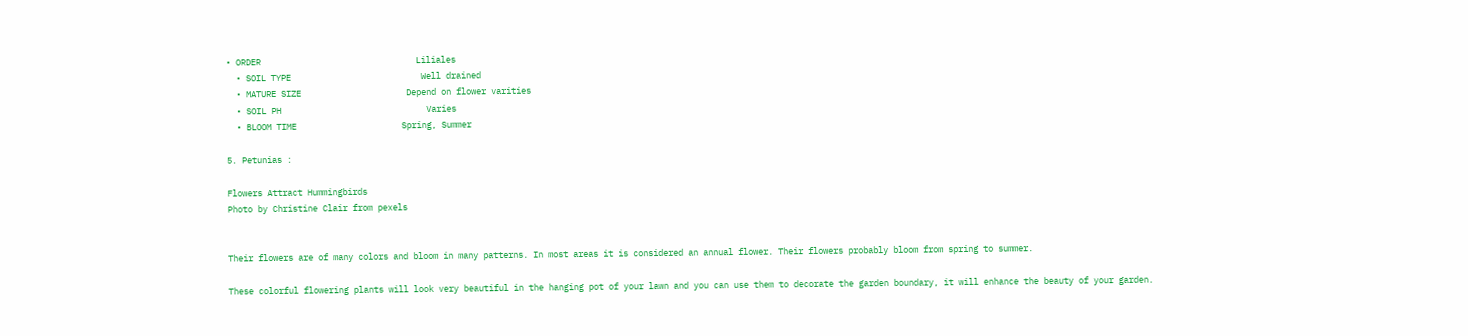• ORDER                               Liliales
  • SOIL TYPE                          Well drained
  • MATURE SIZE                     Depend on flower varities
  • SOIL PH                             Varies
  • BLOOM TIME                     Spring, Summer

5. Petunias :

Flowers Attract Hummingbirds
Photo by Christine Clair from pexels


Their flowers are of many colors and bloom in many patterns. In most areas it is considered an annual flower. Their flowers probably bloom from spring to summer.

These colorful flowering plants will look very beautiful in the hanging pot of your lawn and you can use them to decorate the garden boundary, it will enhance the beauty of your garden.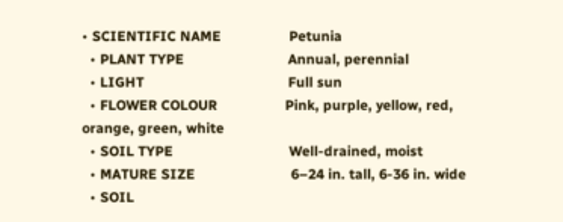• SCIENTIFIC NAME                 Petunia
  • PLANT TYPE                          Annual, perennial
  • LIGHT                                    Full sun
  • FLOWER COLOUR                 Pink, purple, yellow, red, orange, green, white
  • SOIL TYPE                             Well-drained, moist
  • MATURE SIZE                        6–24 in. tall, 6-36 in. wide
  • SOIL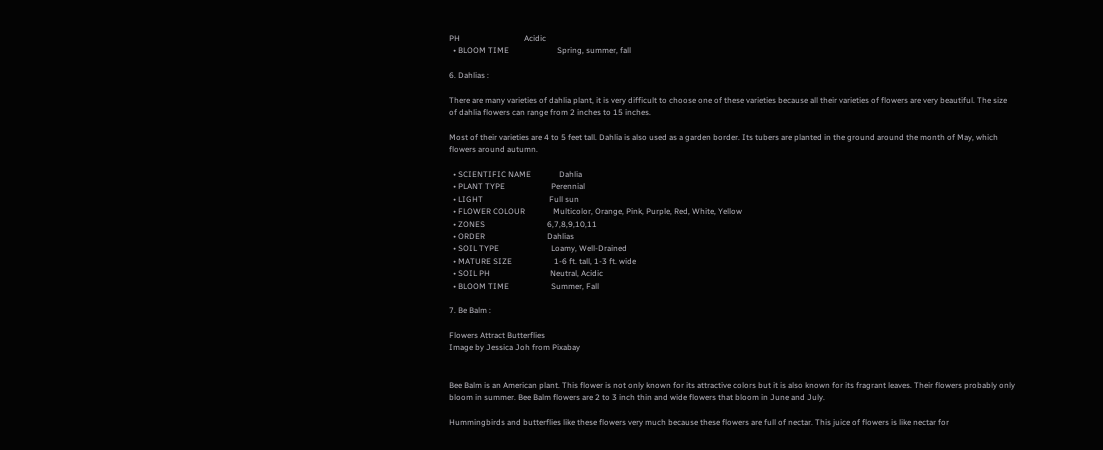PH                                Acidic
  • BLOOM TIME                        Spring, summer, fall

6. Dahlias :

There are many varieties of dahlia plant, it is very difficult to choose one of these varieties because all their varieties of flowers are very beautiful. The size of dahlia flowers can range from 2 inches to 15 inches.

Most of their varieties are 4 to 5 feet tall. Dahlia is also used as a garden border. Its tubers are planted in the ground around the month of May, which flowers around autumn.

  • SCIENTIFIC NAME              Dahlia
  • PLANT TYPE                       Perennial
  • LIGHT                                 Full sun
  • FLOWER COLOUR              Multicolor, Orange, Pink, Purple, Red, White, Yellow
  • ZONES                               6,7,8,9,10,11
  • ORDER                               Dahlias
  • SOIL TYPE                          Loamy, Well-Drained
  • MATURE SIZE                     1-6 ft. tall, 1-3 ft. wide
  • SOIL PH                              Neutral, Acidic
  • BLOOM TIME                     Summer, Fall

7. Be Balm :

Flowers Attract Butterflies
Image by Jessica Joh from Pixabay


Bee Balm is an American plant. This flower is not only known for its attractive colors but it is also known for its fragrant leaves. Their flowers probably only bloom in summer. Bee Balm flowers are 2 to 3 inch thin and wide flowers that bloom in June and July.

Hummingbirds and butterflies like these flowers very much because these flowers are full of nectar. This juice of flowers is like nectar for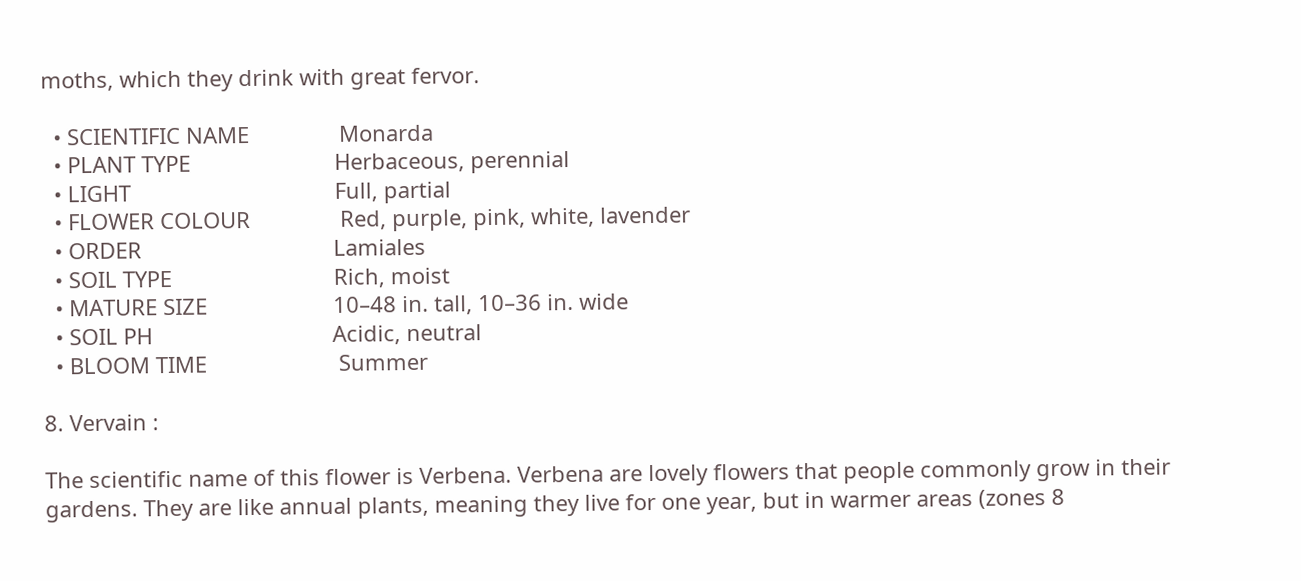moths, which they drink with great fervor.

  • SCIENTIFIC NAME               Monarda
  • PLANT TYPE                        Herbaceous, perennial
  • LIGHT                                  Full, partial
  • FLOWER COLOUR               Red, purple, pink, white, lavender
  • ORDER                                Lamiales
  • SOIL TYPE                           Rich, moist
  • MATURE SIZE                     10–48 in. tall, 10–36 in. wide
  • SOIL PH                              Acidic, neutral
  • BLOOM TIME                      Summer

8. Vervain :

The scientific name of this flower is Verbena. Verbena are lovely flowers that people commonly grow in their gardens. They are like annual plants, meaning they live for one year, but in warmer areas (zones 8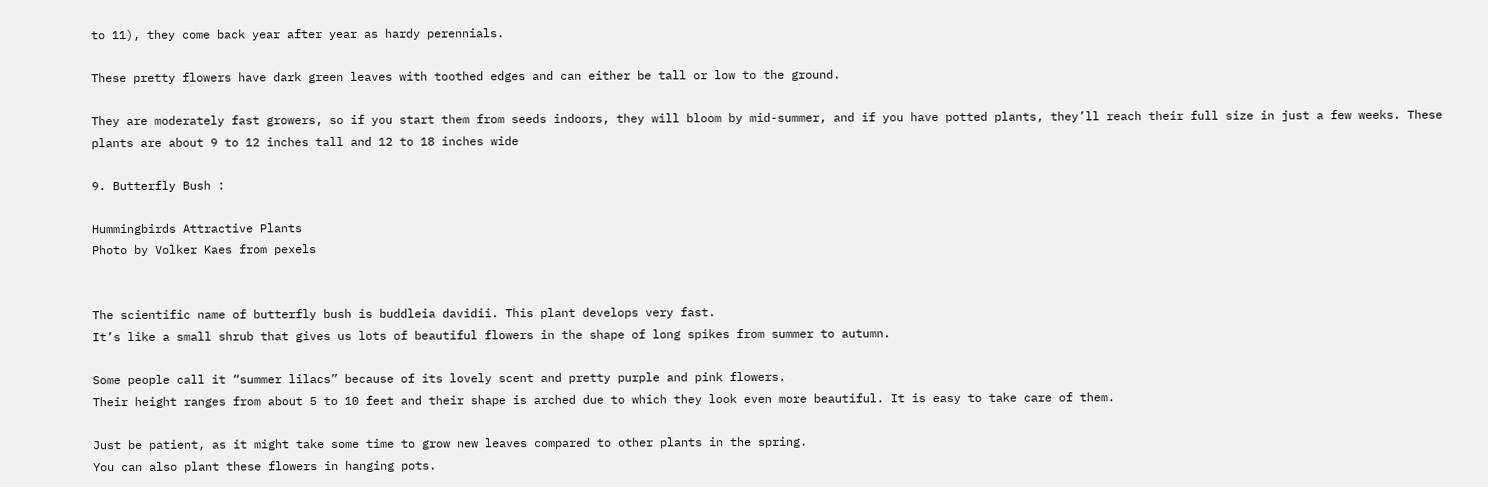to 11), they come back year after year as hardy perennials.

These pretty flowers have dark green leaves with toothed edges and can either be tall or low to the ground.

They are moderately fast growers, so if you start them from seeds indoors, they will bloom by mid-summer, and if you have potted plants, they’ll reach their full size in just a few weeks. These plants are about 9 to 12 inches tall and 12 to 18 inches wide

9. Butterfly Bush :

Hummingbirds Attractive Plants
Photo by Volker Kaes from pexels


The scientific name of butterfly bush is buddleia davidii. This plant develops very fast.
It’s like a small shrub that gives us lots of beautiful flowers in the shape of long spikes from summer to autumn.

Some people call it “summer lilacs” because of its lovely scent and pretty purple and pink flowers.
Their height ranges from about 5 to 10 feet and their shape is arched due to which they look even more beautiful. It is easy to take care of them.

Just be patient, as it might take some time to grow new leaves compared to other plants in the spring.
You can also plant these flowers in hanging pots.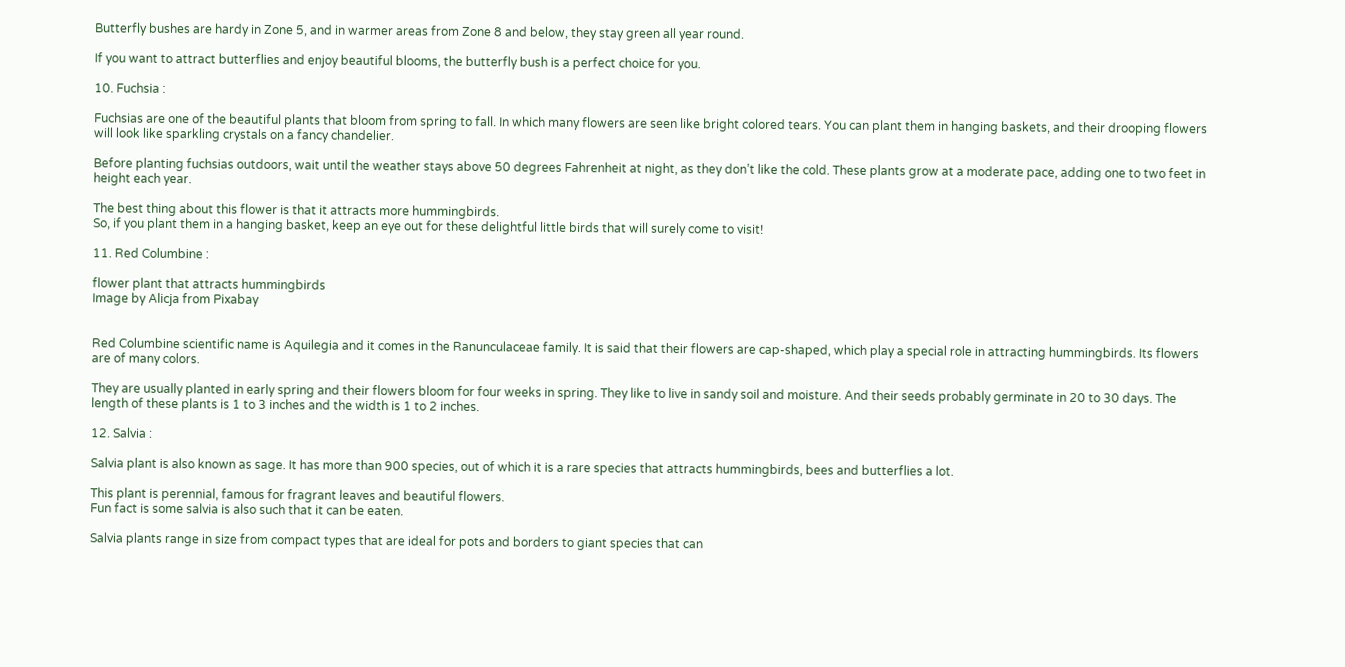Butterfly bushes are hardy in Zone 5, and in warmer areas from Zone 8 and below, they stay green all year round.

If you want to attract butterflies and enjoy beautiful blooms, the butterfly bush is a perfect choice for you.

10. Fuchsia :

Fuchsias are one of the beautiful plants that bloom from spring to fall. In which many flowers are seen like bright colored tears. You can plant them in hanging baskets, and their drooping flowers will look like sparkling crystals on a fancy chandelier.

Before planting fuchsias outdoors, wait until the weather stays above 50 degrees Fahrenheit at night, as they don’t like the cold. These plants grow at a moderate pace, adding one to two feet in height each year.

The best thing about this flower is that it attracts more hummingbirds.
So, if you plant them in a hanging basket, keep an eye out for these delightful little birds that will surely come to visit!

11. Red Columbine :

flower plant that attracts hummingbirds
Image by Alicja from Pixabay


Red Columbine scientific name is Aquilegia and it comes in the Ranunculaceae family. It is said that their flowers are cap-shaped, which play a special role in attracting hummingbirds. Its flowers are of many colors.

They are usually planted in early spring and their flowers bloom for four weeks in spring. They like to live in sandy soil and moisture. And their seeds probably germinate in 20 to 30 days. The length of these plants is 1 to 3 inches and the width is 1 to 2 inches.

12. Salvia :

Salvia plant is also known as sage. It has more than 900 species, out of which it is a rare species that attracts hummingbirds, bees and butterflies a lot.

This plant is perennial, famous for fragrant leaves and beautiful flowers.
Fun fact is some salvia is also such that it can be eaten.

Salvia plants range in size from compact types that are ideal for pots and borders to giant species that can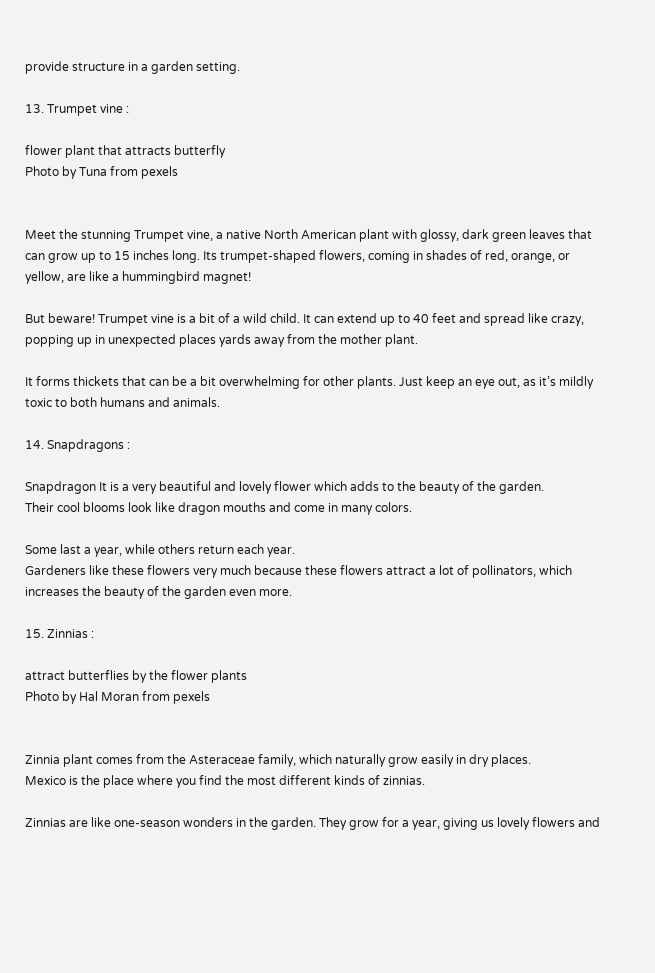provide structure in a garden setting.

13. Trumpet vine :

flower plant that attracts butterfly
Photo by Tuna from pexels


Meet the stunning Trumpet vine, a native North American plant with glossy, dark green leaves that can grow up to 15 inches long. Its trumpet-shaped flowers, coming in shades of red, orange, or yellow, are like a hummingbird magnet!

But beware! Trumpet vine is a bit of a wild child. It can extend up to 40 feet and spread like crazy, popping up in unexpected places yards away from the mother plant.

It forms thickets that can be a bit overwhelming for other plants. Just keep an eye out, as it’s mildly toxic to both humans and animals.

14. Snapdragons :

Snapdragon It is a very beautiful and lovely flower which adds to the beauty of the garden.
Their cool blooms look like dragon mouths and come in many colors.

Some last a year, while others return each year.
Gardeners like these flowers very much because these flowers attract a lot of pollinators, which increases the beauty of the garden even more.

15. Zinnias :

attract butterflies by the flower plants
Photo by Hal Moran from pexels


Zinnia plant comes from the Asteraceae family, which naturally grow easily in dry places.
Mexico is the place where you find the most different kinds of zinnias.

Zinnias are like one-season wonders in the garden. They grow for a year, giving us lovely flowers and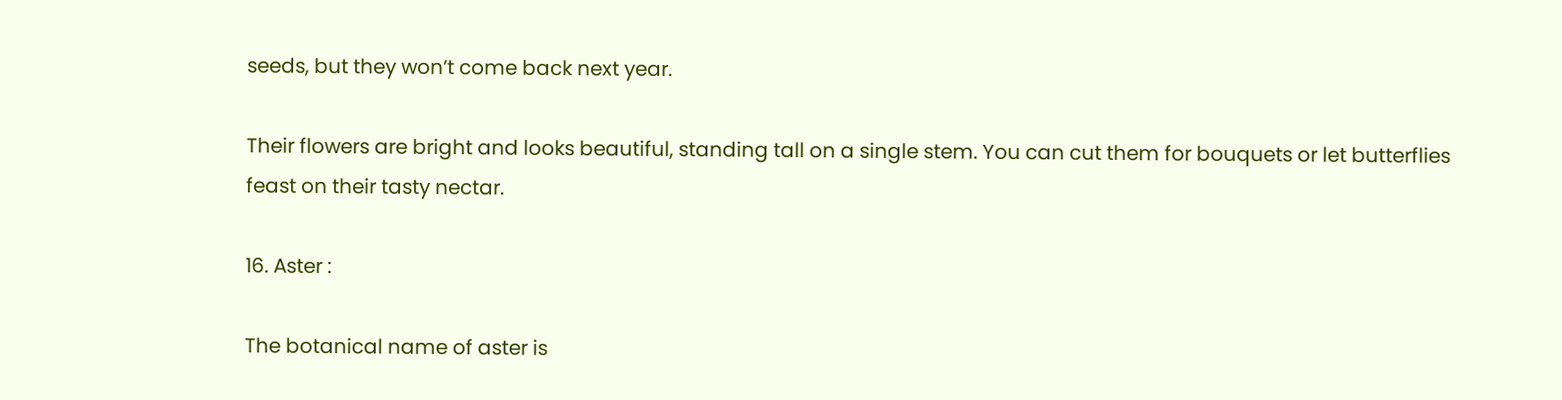seeds, but they won’t come back next year.

Their flowers are bright and looks beautiful, standing tall on a single stem. You can cut them for bouquets or let butterflies feast on their tasty nectar.

16. Aster :

The botanical name of aster is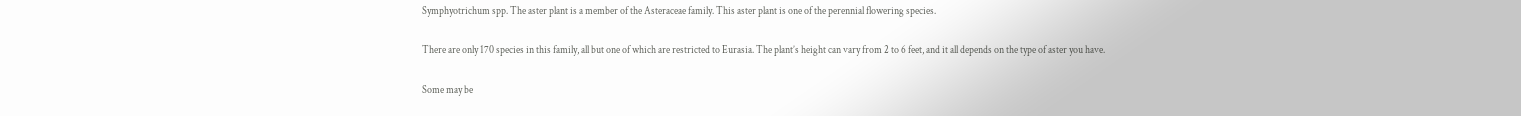Symphyotrichum spp. The aster plant is a member of the Asteraceae family. This aster plant is one of the perennial flowering species.

There are only 170 species in this family, all but one of which are restricted to Eurasia. The plant’s height can vary from 2 to 6 feet, and it all depends on the type of aster you have.

Some may be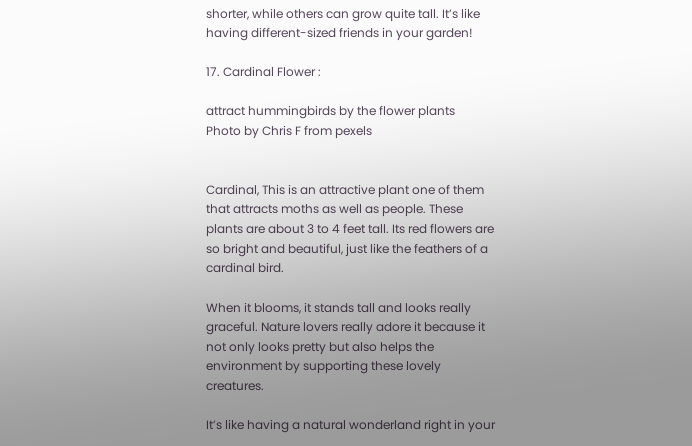shorter, while others can grow quite tall. It’s like having different-sized friends in your garden!

17. Cardinal Flower :

attract hummingbirds by the flower plants
Photo by Chris F from pexels


Cardinal, This is an attractive plant one of them that attracts moths as well as people. These plants are about 3 to 4 feet tall. Its red flowers are so bright and beautiful, just like the feathers of a cardinal bird.

When it blooms, it stands tall and looks really graceful. Nature lovers really adore it because it not only looks pretty but also helps the environment by supporting these lovely creatures.

It’s like having a natural wonderland right in your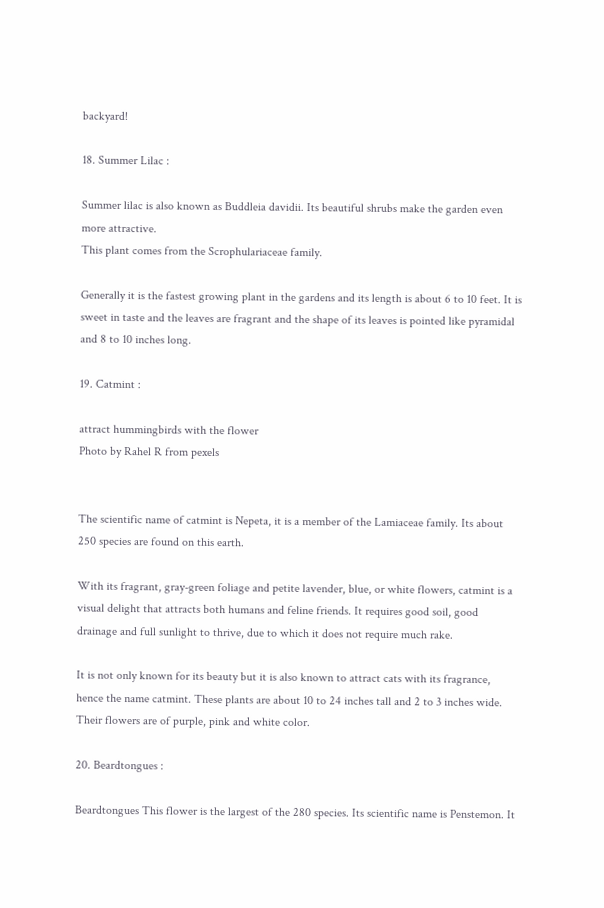backyard!

18. Summer Lilac :

Summer lilac is also known as Buddleia davidii. Its beautiful shrubs make the garden even more attractive.
This plant comes from the Scrophulariaceae family.

Generally it is the fastest growing plant in the gardens and its length is about 6 to 10 feet. It is sweet in taste and the leaves are fragrant and the shape of its leaves is pointed like pyramidal and 8 to 10 inches long.

19. Catmint :

attract hummingbirds with the flower
Photo by Rahel R from pexels


The scientific name of catmint is Nepeta, it is a member of the Lamiaceae family. Its about 250 species are found on this earth.

With its fragrant, gray-green foliage and petite lavender, blue, or white flowers, catmint is a visual delight that attracts both humans and feline friends. It requires good soil, good drainage and full sunlight to thrive, due to which it does not require much rake.

It is not only known for its beauty but it is also known to attract cats with its fragrance, hence the name catmint. These plants are about 10 to 24 inches tall and 2 to 3 inches wide. Their flowers are of purple, pink and white color.

20. Beardtongues :

Beardtongues This flower is the largest of the 280 species. Its scientific name is Penstemon. It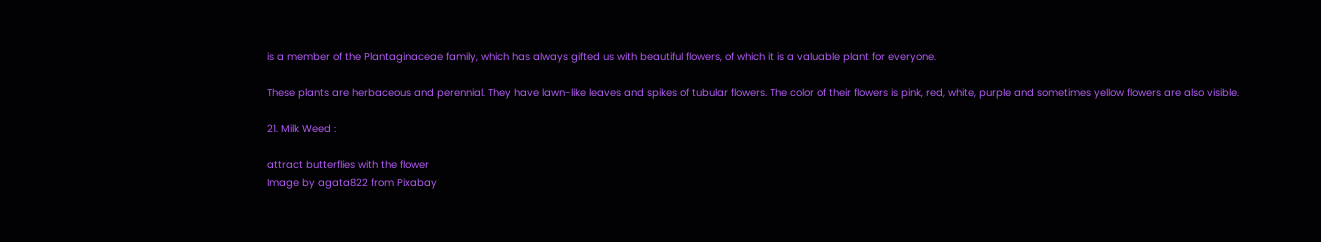is a member of the Plantaginaceae family, which has always gifted us with beautiful flowers, of which it is a valuable plant for everyone.

These plants are herbaceous and perennial. They have lawn-like leaves and spikes of tubular flowers. The color of their flowers is pink, red, white, purple and sometimes yellow flowers are also visible.

21. Milk Weed :

attract butterflies with the flower
Image by agata822 from Pixabay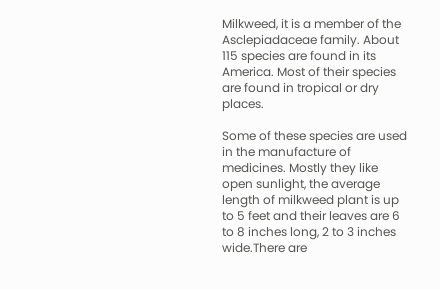Milkweed, it is a member of the Asclepiadaceae family. About 115 species are found in its America. Most of their species are found in tropical or dry places.

Some of these species are used in the manufacture of medicines. Mostly they like open sunlight, the average length of milkweed plant is up to 5 feet and their leaves are 6 to 8 inches long, 2 to 3 inches wide.There are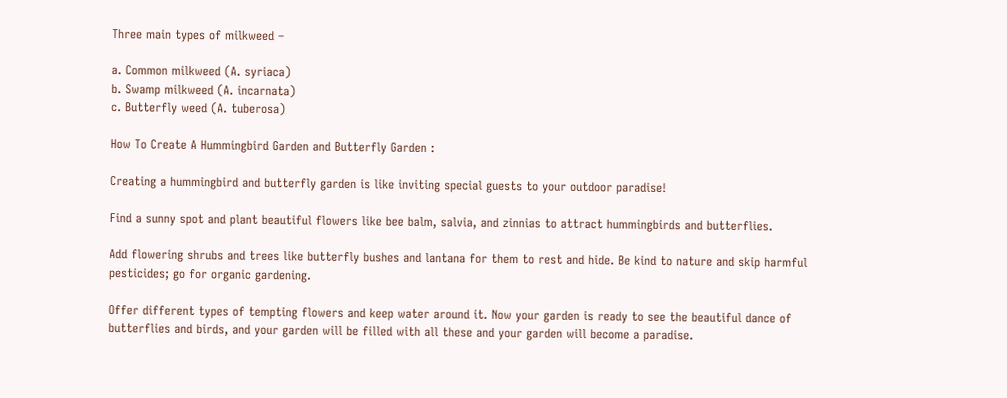Three main types of milkweed –

a. Common milkweed (A. syriaca)
b. Swamp milkweed (A. incarnata)
c. Butterfly weed (A. tuberosa)

How To Create A Hummingbird Garden and Butterfly Garden :

Creating a hummingbird and butterfly garden is like inviting special guests to your outdoor paradise!

Find a sunny spot and plant beautiful flowers like bee balm, salvia, and zinnias to attract hummingbirds and butterflies.

Add flowering shrubs and trees like butterfly bushes and lantana for them to rest and hide. Be kind to nature and skip harmful pesticides; go for organic gardening.

Offer different types of tempting flowers and keep water around it. Now your garden is ready to see the beautiful dance of butterflies and birds, and your garden will be filled with all these and your garden will become a paradise.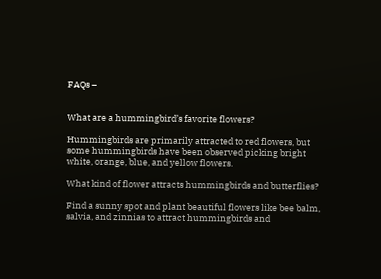FAQs –


What are a hummingbird’s favorite flowers?

Hummingbirds are primarily attracted to red flowers, but some hummingbirds have been observed picking bright white, orange, blue, and yellow flowers.

What kind of flower attracts hummingbirds and butterflies?

Find a sunny spot and plant beautiful flowers like bee balm, salvia, and zinnias to attract hummingbirds and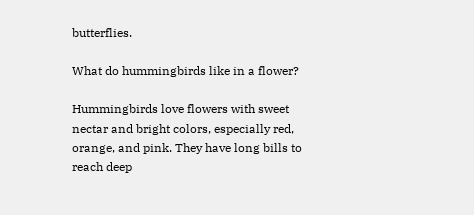butterflies.

What do hummingbirds like in a flower?

Hummingbirds love flowers with sweet nectar and bright colors, especially red, orange, and pink. They have long bills to reach deep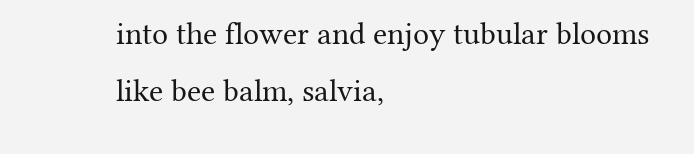into the flower and enjoy tubular blooms like bee balm, salvia,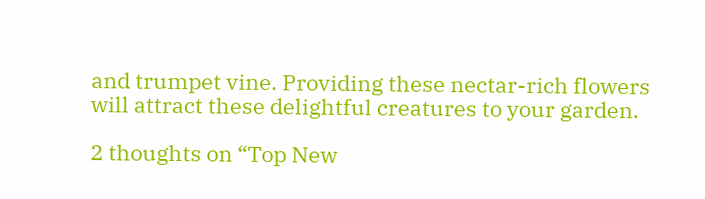and trumpet vine. Providing these nectar-rich flowers will attract these delightful creatures to your garden.

2 thoughts on “Top New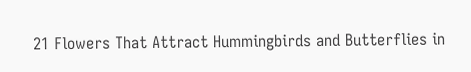21 Flowers That Attract Hummingbirds and Butterflies in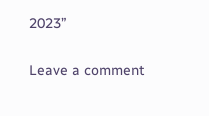2023”

Leave a comment